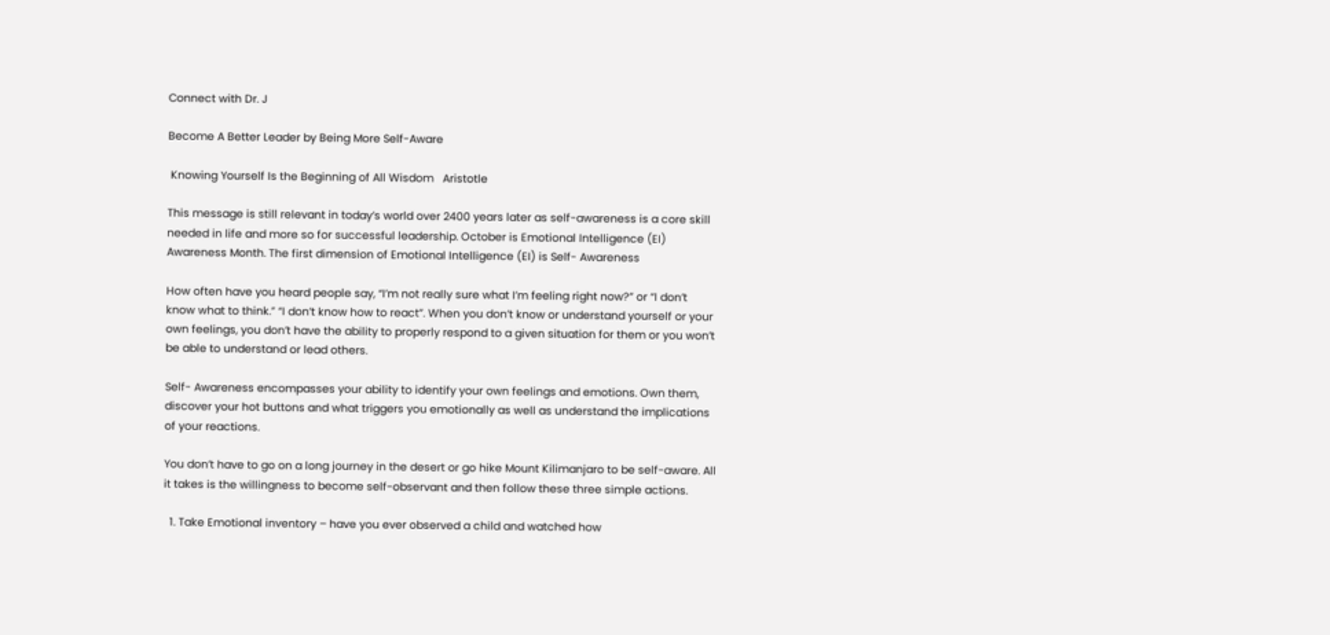Connect with Dr. J

Become A Better Leader by Being More Self-Aware

 Knowing Yourself Is the Beginning of All Wisdom   Aristotle

This message is still relevant in today’s world over 2400 years later as self-awareness is a core skill needed in life and more so for successful leadership. October is Emotional Intelligence (EI) Awareness Month. The first dimension of Emotional Intelligence (EI) is Self- Awareness

How often have you heard people say, “I’m not really sure what I’m feeling right now?” or “I don’t know what to think.” “I don’t know how to react”. When you don’t know or understand yourself or your own feelings, you don’t have the ability to properly respond to a given situation for them or you won’t be able to understand or lead others.

Self- Awareness encompasses your ability to identify your own feelings and emotions. Own them, discover your hot buttons and what triggers you emotionally as well as understand the implications of your reactions.

You don’t have to go on a long journey in the desert or go hike Mount Kilimanjaro to be self-aware. All it takes is the willingness to become self-observant and then follow these three simple actions.

  1. Take Emotional inventory – have you ever observed a child and watched how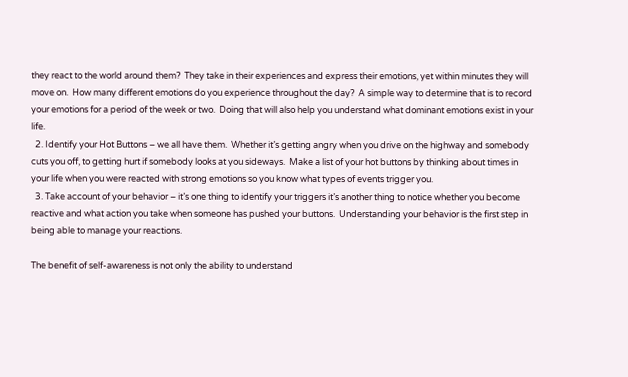they react to the world around them?  They take in their experiences and express their emotions, yet within minutes they will move on.  How many different emotions do you experience throughout the day?  A simple way to determine that is to record your emotions for a period of the week or two.  Doing that will also help you understand what dominant emotions exist in your life.
  2. Identify your Hot Buttons – we all have them.  Whether it’s getting angry when you drive on the highway and somebody cuts you off, to getting hurt if somebody looks at you sideways.  Make a list of your hot buttons by thinking about times in your life when you were reacted with strong emotions so you know what types of events trigger you.
  3. Take account of your behavior – it’s one thing to identify your triggers it’s another thing to notice whether you become reactive and what action you take when someone has pushed your buttons.  Understanding your behavior is the first step in being able to manage your reactions.

The benefit of self-awareness is not only the ability to understand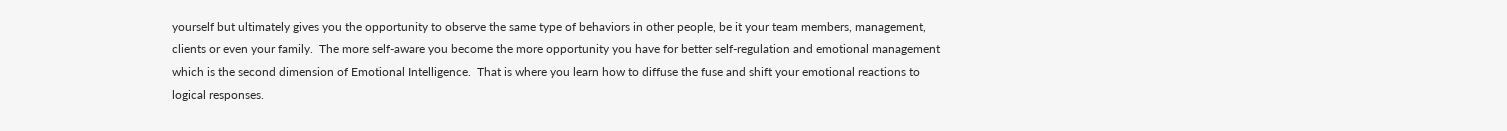yourself but ultimately gives you the opportunity to observe the same type of behaviors in other people, be it your team members, management, clients or even your family.  The more self-aware you become the more opportunity you have for better self-regulation and emotional management which is the second dimension of Emotional Intelligence.  That is where you learn how to diffuse the fuse and shift your emotional reactions to logical responses.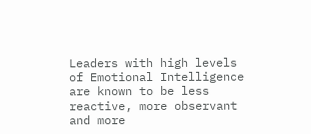Leaders with high levels of Emotional Intelligence are known to be less reactive, more observant and more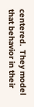centered.  They model that behavior in their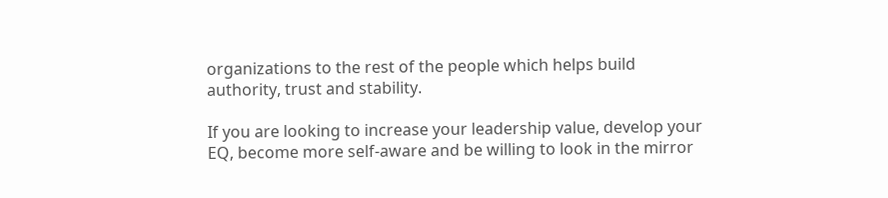organizations to the rest of the people which helps build authority, trust and stability.

If you are looking to increase your leadership value, develop your EQ, become more self-aware and be willing to look in the mirror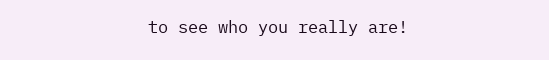to see who you really are!